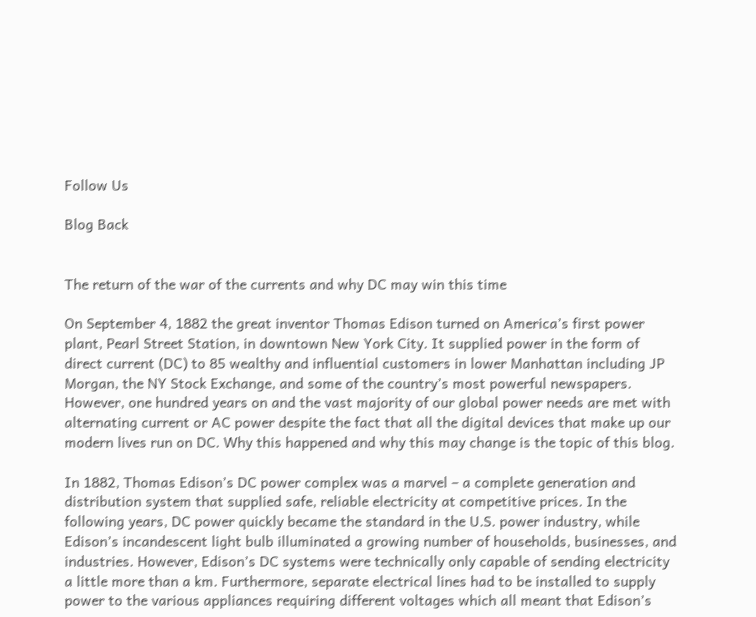Follow Us

Blog Back


The return of the war of the currents and why DC may win this time

On September 4, 1882 the great inventor Thomas Edison turned on America’s first power plant, Pearl Street Station, in downtown New York City. It supplied power in the form of direct current (DC) to 85 wealthy and influential customers in lower Manhattan including JP Morgan, the NY Stock Exchange, and some of the country’s most powerful newspapers.  However, one hundred years on and the vast majority of our global power needs are met with alternating current or AC power despite the fact that all the digital devices that make up our modern lives run on DC. Why this happened and why this may change is the topic of this blog.

In 1882, Thomas Edison’s DC power complex was a marvel – a complete generation and distribution system that supplied safe, reliable electricity at competitive prices. In the following years, DC power quickly became the standard in the U.S. power industry, while Edison’s incandescent light bulb illuminated a growing number of households, businesses, and industries. However, Edison’s DC systems were technically only capable of sending electricity a little more than a km. Furthermore, separate electrical lines had to be installed to supply power to the various appliances requiring different voltages which all meant that Edison’s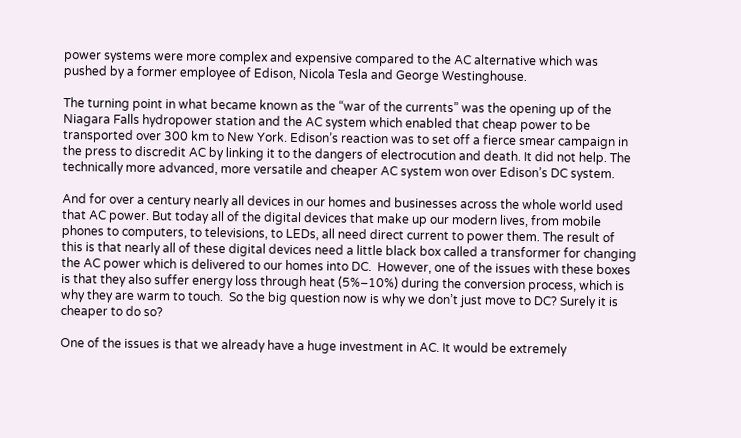power systems were more complex and expensive compared to the AC alternative which was pushed by a former employee of Edison, Nicola Tesla and George Westinghouse.

The turning point in what became known as the “war of the currents” was the opening up of the Niagara Falls hydropower station and the AC system which enabled that cheap power to be transported over 300 km to New York. Edison’s reaction was to set off a fierce smear campaign in the press to discredit AC by linking it to the dangers of electrocution and death. It did not help. The technically more advanced, more versatile and cheaper AC system won over Edison’s DC system.

And for over a century nearly all devices in our homes and businesses across the whole world used that AC power. But today all of the digital devices that make up our modern lives, from mobile phones to computers, to televisions, to LEDs, all need direct current to power them. The result of this is that nearly all of these digital devices need a little black box called a transformer for changing the AC power which is delivered to our homes into DC.  However, one of the issues with these boxes is that they also suffer energy loss through heat (5%–10%) during the conversion process, which is why they are warm to touch.  So the big question now is why we don’t just move to DC? Surely it is cheaper to do so?

One of the issues is that we already have a huge investment in AC. It would be extremely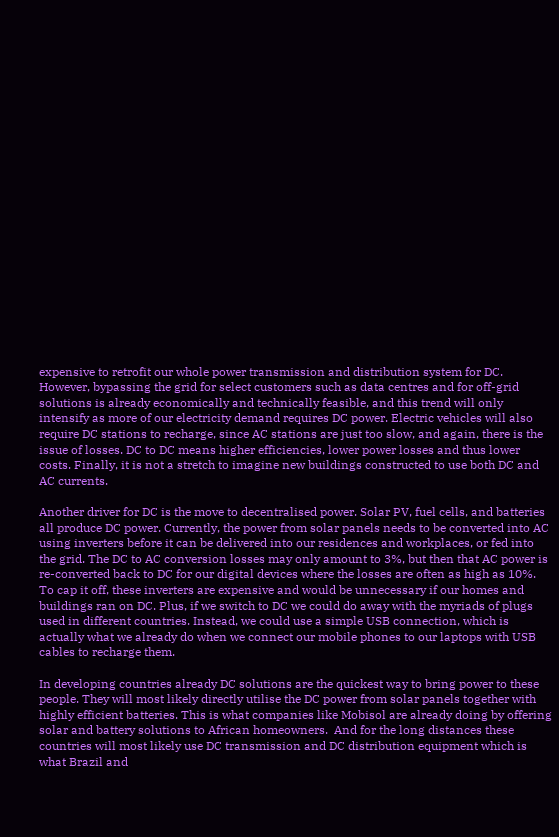expensive to retrofit our whole power transmission and distribution system for DC. However, bypassing the grid for select customers such as data centres and for off-grid solutions is already economically and technically feasible, and this trend will only intensify as more of our electricity demand requires DC power. Electric vehicles will also require DC stations to recharge, since AC stations are just too slow, and again, there is the issue of losses. DC to DC means higher efficiencies, lower power losses and thus lower costs. Finally, it is not a stretch to imagine new buildings constructed to use both DC and AC currents.

Another driver for DC is the move to decentralised power. Solar PV, fuel cells, and batteries all produce DC power. Currently, the power from solar panels needs to be converted into AC using inverters before it can be delivered into our residences and workplaces, or fed into the grid. The DC to AC conversion losses may only amount to 3%, but then that AC power is re-converted back to DC for our digital devices where the losses are often as high as 10%. To cap it off, these inverters are expensive and would be unnecessary if our homes and buildings ran on DC. Plus, if we switch to DC we could do away with the myriads of plugs used in different countries. Instead, we could use a simple USB connection, which is actually what we already do when we connect our mobile phones to our laptops with USB cables to recharge them.

In developing countries already DC solutions are the quickest way to bring power to these people. They will most likely directly utilise the DC power from solar panels together with highly efficient batteries. This is what companies like Mobisol are already doing by offering solar and battery solutions to African homeowners.  And for the long distances these countries will most likely use DC transmission and DC distribution equipment which is what Brazil and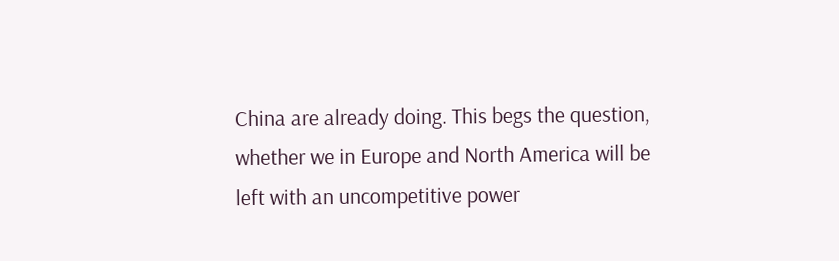China are already doing. This begs the question, whether we in Europe and North America will be left with an uncompetitive power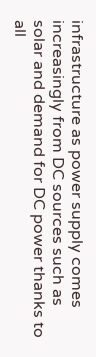infrastructure as power supply comes increasingly from DC sources such as solar and demand for DC power thanks to all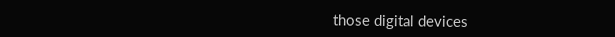those digital devices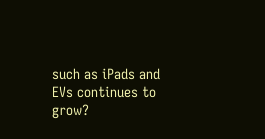such as iPads and EVs continues to grow?